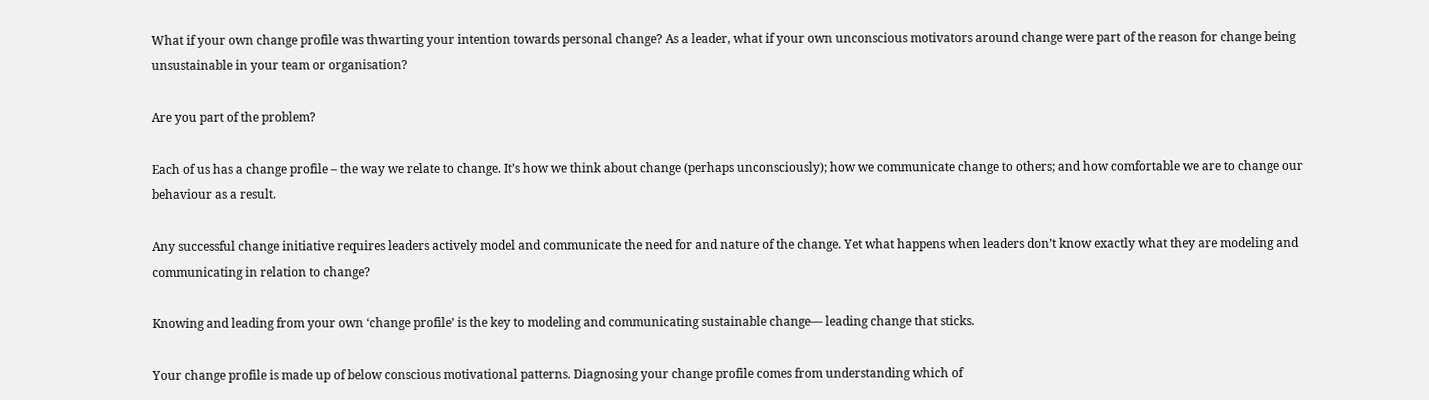What if your own change profile was thwarting your intention towards personal change? As a leader, what if your own unconscious motivators around change were part of the reason for change being unsustainable in your team or organisation?

Are you part of the problem?

Each of us has a change profile – the way we relate to change. It’s how we think about change (perhaps unconsciously); how we communicate change to others; and how comfortable we are to change our behaviour as a result.

Any successful change initiative requires leaders actively model and communicate the need for and nature of the change. Yet what happens when leaders don’t know exactly what they are modeling and communicating in relation to change?

Knowing and leading from your own ‘change profile’ is the key to modeling and communicating sustainable change— leading change that sticks.

Your change profile is made up of below conscious motivational patterns. Diagnosing your change profile comes from understanding which of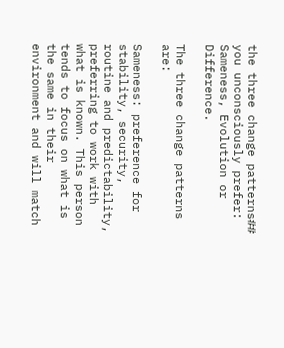the three change patterns## you unconsciously prefer: Sameness, Evolution or Difference.

The three change patterns are:

Sameness: preference for stability, security, routine and predictability, preferring to work with what is known. This person tends to focus on what is the same in their environment and will match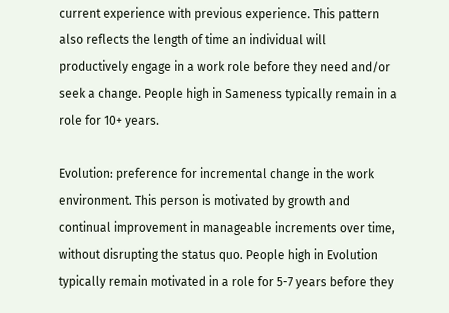current experience with previous experience. This pattern also reflects the length of time an individual will productively engage in a work role before they need and/or seek a change. People high in Sameness typically remain in a role for 10+ years.

Evolution: preference for incremental change in the work environment. This person is motivated by growth and continual improvement in manageable increments over time, without disrupting the status quo. People high in Evolution typically remain motivated in a role for 5-7 years before they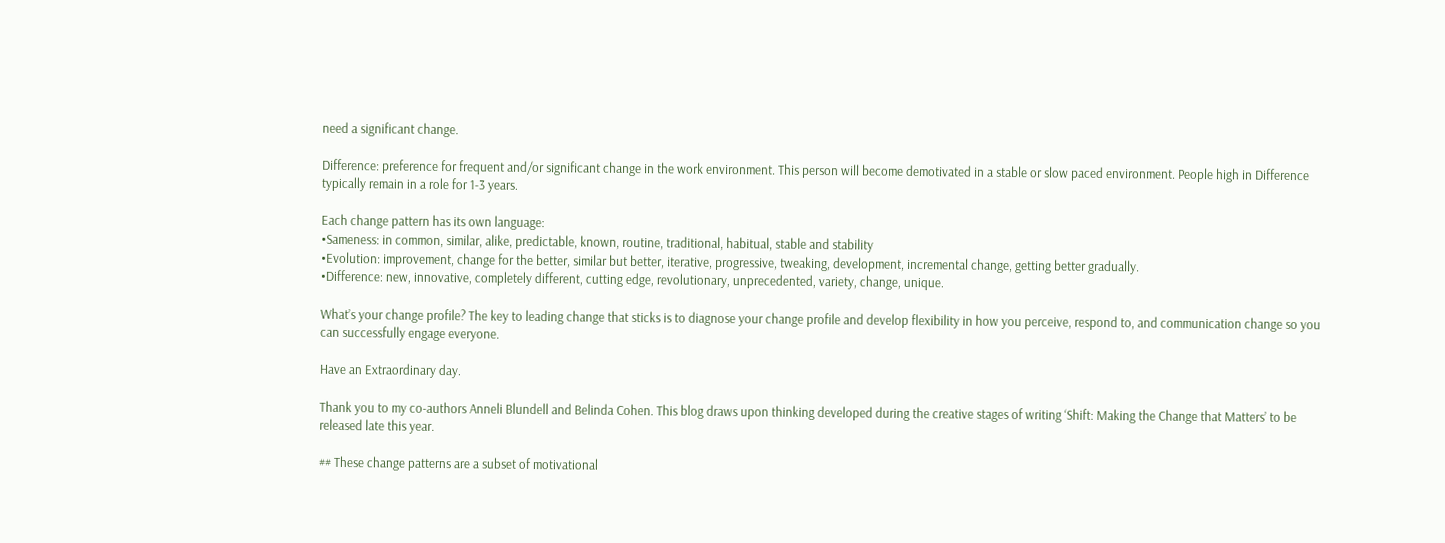need a significant change.

Difference: preference for frequent and/or significant change in the work environment. This person will become demotivated in a stable or slow paced environment. People high in Difference typically remain in a role for 1-3 years.

Each change pattern has its own language:
•Sameness: in common, similar, alike, predictable, known, routine, traditional, habitual, stable and stability
•Evolution: improvement, change for the better, similar but better, iterative, progressive, tweaking, development, incremental change, getting better gradually.
•Difference: new, innovative, completely different, cutting edge, revolutionary, unprecedented, variety, change, unique.

What’s your change profile? The key to leading change that sticks is to diagnose your change profile and develop flexibility in how you perceive, respond to, and communication change so you can successfully engage everyone.

Have an Extraordinary day.

Thank you to my co-authors Anneli Blundell and Belinda Cohen. This blog draws upon thinking developed during the creative stages of writing ‘Shift: Making the Change that Matters’ to be released late this year.

## These change patterns are a subset of motivational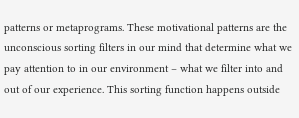patterns or metaprograms. These motivational patterns are the unconscious sorting filters in our mind that determine what we pay attention to in our environment – what we filter into and out of our experience. This sorting function happens outside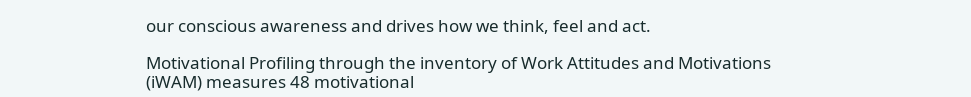our conscious awareness and drives how we think, feel and act.

Motivational Profiling through the inventory of Work Attitudes and Motivations (iWAM) measures 48 motivational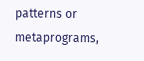patterns or metaprograms,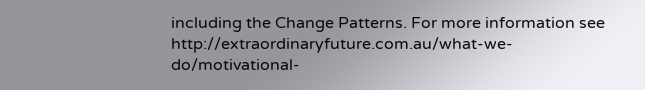including the Change Patterns. For more information see http://extraordinaryfuture.com.au/what-we-do/motivational-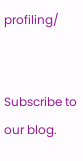profiling/


Subscribe to our blog.